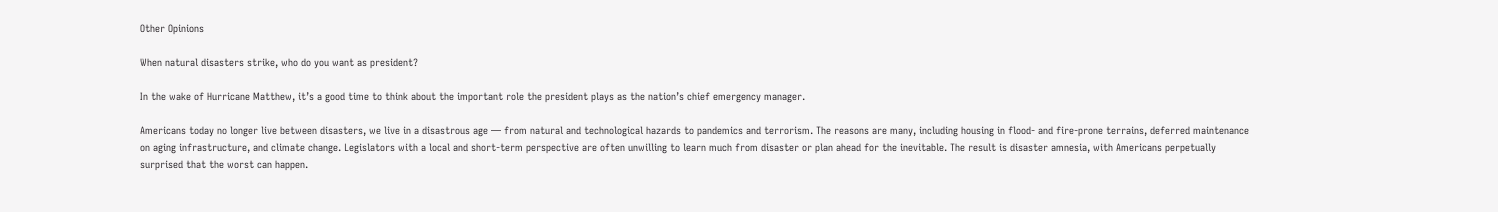Other Opinions

When natural disasters strike, who do you want as president?

In the wake of Hurricane Matthew, it’s a good time to think about the important role the president plays as the nation’s chief emergency manager.

Americans today no longer live between disasters, we live in a disastrous age — from natural and technological hazards to pandemics and terrorism. The reasons are many, including housing in flood- and fire-prone terrains, deferred maintenance on aging infrastructure, and climate change. Legislators with a local and short-term perspective are often unwilling to learn much from disaster or plan ahead for the inevitable. The result is disaster amnesia, with Americans perpetually surprised that the worst can happen.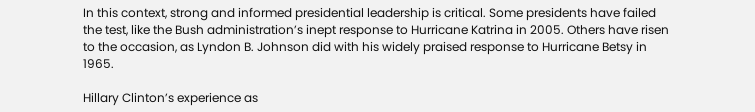In this context, strong and informed presidential leadership is critical. Some presidents have failed the test, like the Bush administration’s inept response to Hurricane Katrina in 2005. Others have risen to the occasion, as Lyndon B. Johnson did with his widely praised response to Hurricane Betsy in 1965.

Hillary Clinton’s experience as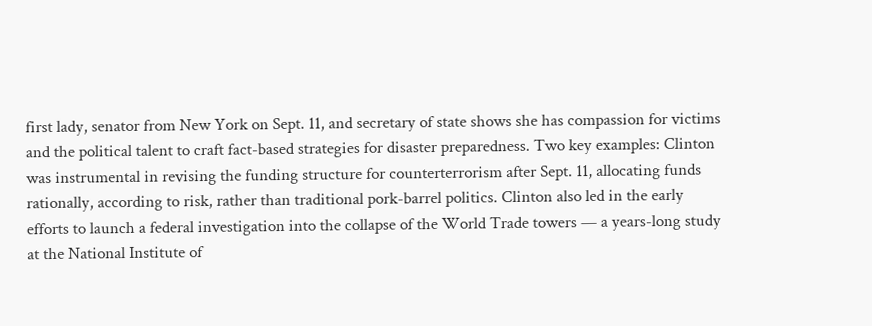first lady, senator from New York on Sept. 11, and secretary of state shows she has compassion for victims and the political talent to craft fact-based strategies for disaster preparedness. Two key examples: Clinton was instrumental in revising the funding structure for counterterrorism after Sept. 11, allocating funds rationally, according to risk, rather than traditional pork-barrel politics. Clinton also led in the early efforts to launch a federal investigation into the collapse of the World Trade towers — a years-long study at the National Institute of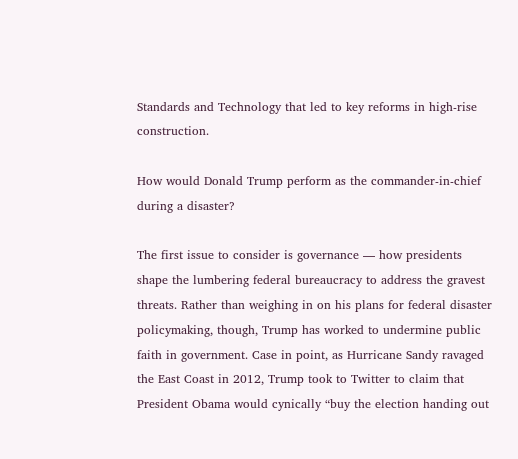Standards and Technology that led to key reforms in high-rise construction.

How would Donald Trump perform as the commander-in-chief during a disaster?

The first issue to consider is governance — how presidents shape the lumbering federal bureaucracy to address the gravest threats. Rather than weighing in on his plans for federal disaster policymaking, though, Trump has worked to undermine public faith in government. Case in point, as Hurricane Sandy ravaged the East Coast in 2012, Trump took to Twitter to claim that President Obama would cynically “buy the election handing out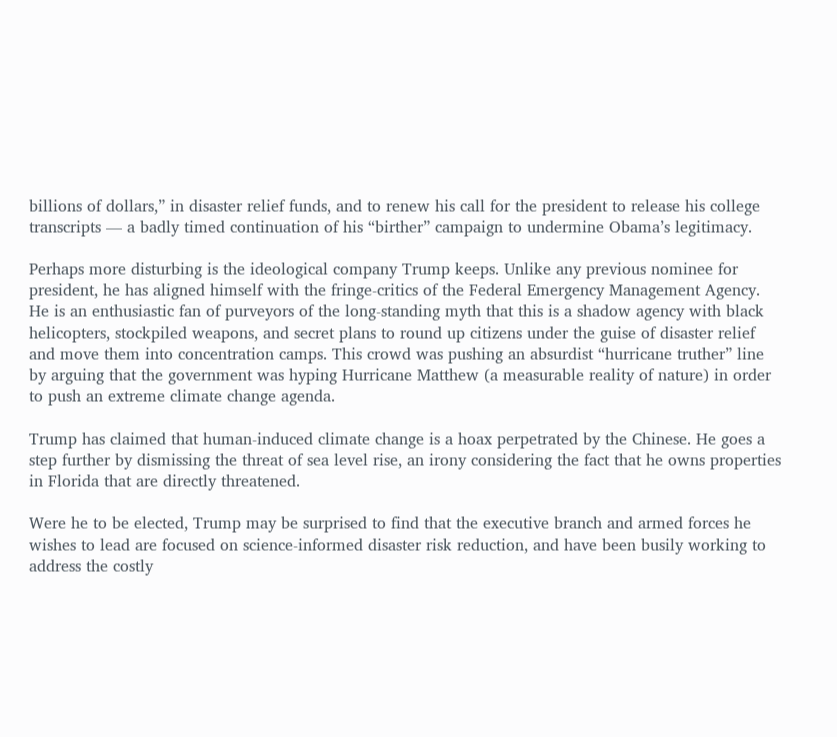billions of dollars,” in disaster relief funds, and to renew his call for the president to release his college transcripts — a badly timed continuation of his “birther” campaign to undermine Obama’s legitimacy.

Perhaps more disturbing is the ideological company Trump keeps. Unlike any previous nominee for president, he has aligned himself with the fringe-critics of the Federal Emergency Management Agency. He is an enthusiastic fan of purveyors of the long-standing myth that this is a shadow agency with black helicopters, stockpiled weapons, and secret plans to round up citizens under the guise of disaster relief and move them into concentration camps. This crowd was pushing an absurdist “hurricane truther” line by arguing that the government was hyping Hurricane Matthew (a measurable reality of nature) in order to push an extreme climate change agenda.

Trump has claimed that human-induced climate change is a hoax perpetrated by the Chinese. He goes a step further by dismissing the threat of sea level rise, an irony considering the fact that he owns properties in Florida that are directly threatened.

Were he to be elected, Trump may be surprised to find that the executive branch and armed forces he wishes to lead are focused on science-informed disaster risk reduction, and have been busily working to address the costly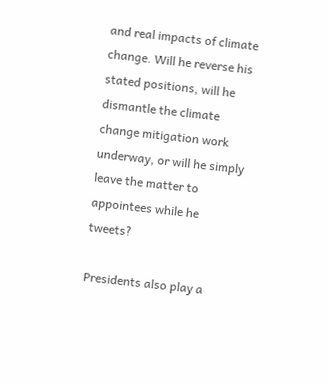and real impacts of climate change. Will he reverse his stated positions, will he dismantle the climate change mitigation work underway, or will he simply leave the matter to appointees while he tweets?

Presidents also play a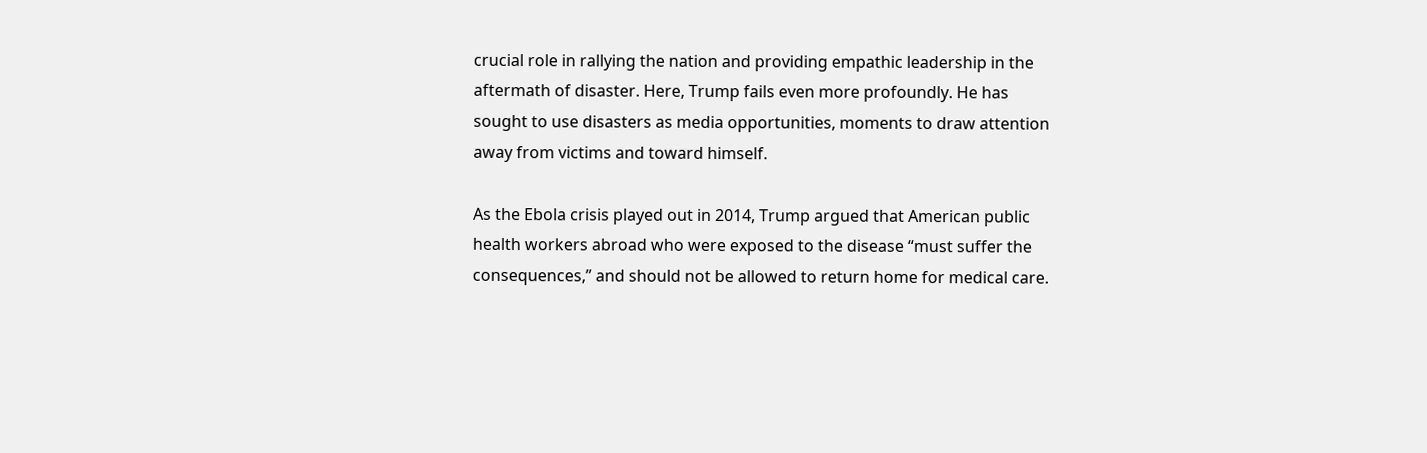crucial role in rallying the nation and providing empathic leadership in the aftermath of disaster. Here, Trump fails even more profoundly. He has sought to use disasters as media opportunities, moments to draw attention away from victims and toward himself.

As the Ebola crisis played out in 2014, Trump argued that American public health workers abroad who were exposed to the disease “must suffer the consequences,” and should not be allowed to return home for medical care.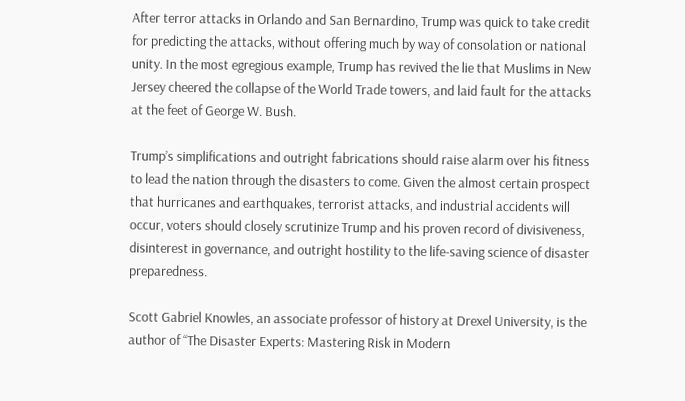After terror attacks in Orlando and San Bernardino, Trump was quick to take credit for predicting the attacks, without offering much by way of consolation or national unity. In the most egregious example, Trump has revived the lie that Muslims in New Jersey cheered the collapse of the World Trade towers, and laid fault for the attacks at the feet of George W. Bush.

Trump’s simplifications and outright fabrications should raise alarm over his fitness to lead the nation through the disasters to come. Given the almost certain prospect that hurricanes and earthquakes, terrorist attacks, and industrial accidents will occur, voters should closely scrutinize Trump and his proven record of divisiveness, disinterest in governance, and outright hostility to the life-saving science of disaster preparedness.

Scott Gabriel Knowles, an associate professor of history at Drexel University, is the author of “The Disaster Experts: Mastering Risk in Modern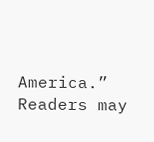America.” Readers may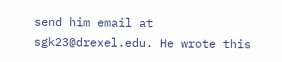send him email at sgk23@drexel.edu. He wrote this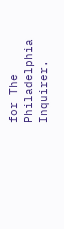for The Philadelphia Inquirer.